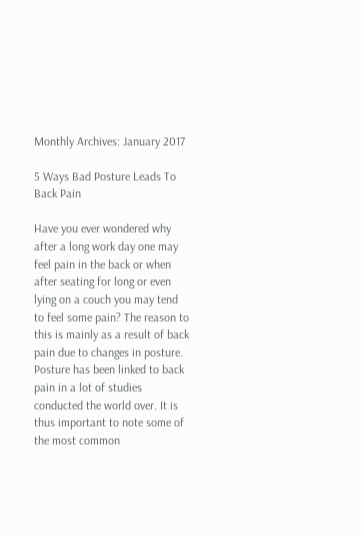Monthly Archives: January 2017

5 Ways Bad Posture Leads To Back Pain

Have you ever wondered why after a long work day one may feel pain in the back or when after seating for long or even lying on a couch you may tend to feel some pain? The reason to this is mainly as a result of back pain due to changes in posture. Posture has been linked to back pain in a lot of studies conducted the world over. It is thus important to note some of the most common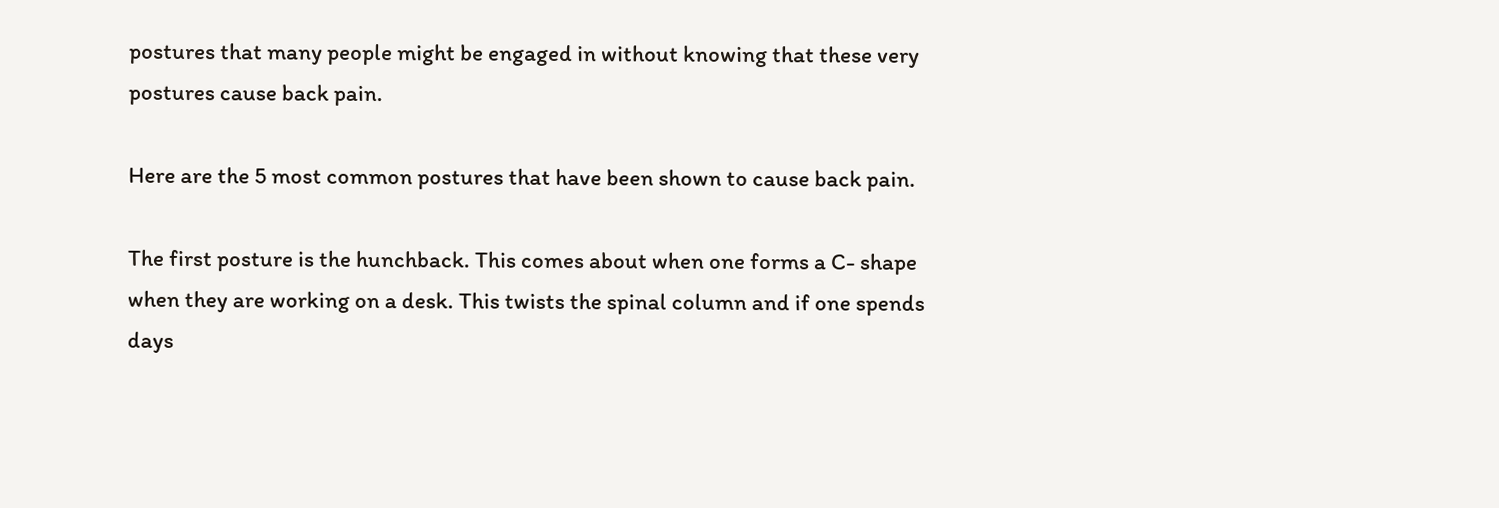postures that many people might be engaged in without knowing that these very postures cause back pain.

Here are the 5 most common postures that have been shown to cause back pain.

The first posture is the hunchback. This comes about when one forms a C- shape when they are working on a desk. This twists the spinal column and if one spends days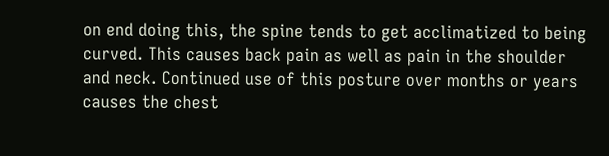on end doing this, the spine tends to get acclimatized to being curved. This causes back pain as well as pain in the shoulder and neck. Continued use of this posture over months or years causes the chest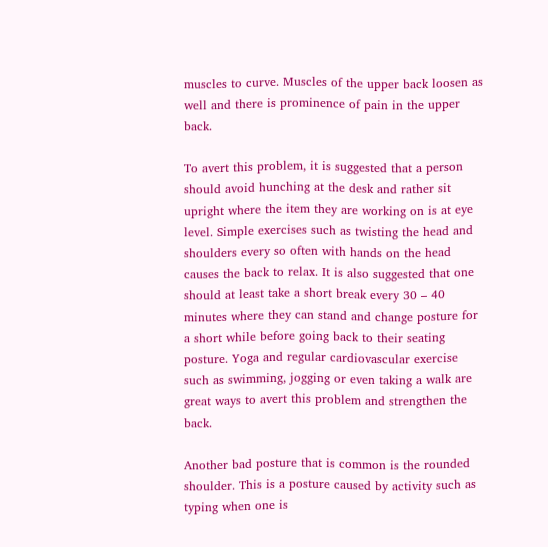muscles to curve. Muscles of the upper back loosen as well and there is prominence of pain in the upper back.

To avert this problem, it is suggested that a person should avoid hunching at the desk and rather sit upright where the item they are working on is at eye level. Simple exercises such as twisting the head and shoulders every so often with hands on the head causes the back to relax. It is also suggested that one should at least take a short break every 30 – 40 minutes where they can stand and change posture for a short while before going back to their seating posture. Yoga and regular cardiovascular exercise such as swimming, jogging or even taking a walk are great ways to avert this problem and strengthen the back.

Another bad posture that is common is the rounded shoulder. This is a posture caused by activity such as typing when one is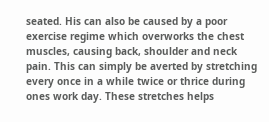seated. His can also be caused by a poor exercise regime which overworks the chest muscles, causing back, shoulder and neck pain. This can simply be averted by stretching every once in a while twice or thrice during ones work day. These stretches helps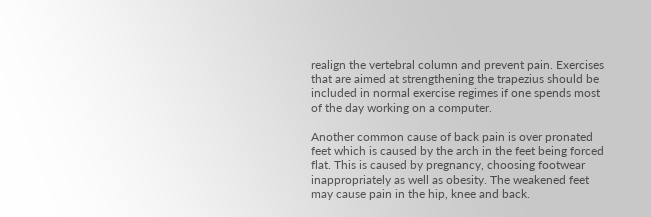realign the vertebral column and prevent pain. Exercises that are aimed at strengthening the trapezius should be included in normal exercise regimes if one spends most of the day working on a computer.

Another common cause of back pain is over pronated feet which is caused by the arch in the feet being forced flat. This is caused by pregnancy, choosing footwear inappropriately as well as obesity. The weakened feet may cause pain in the hip, knee and back.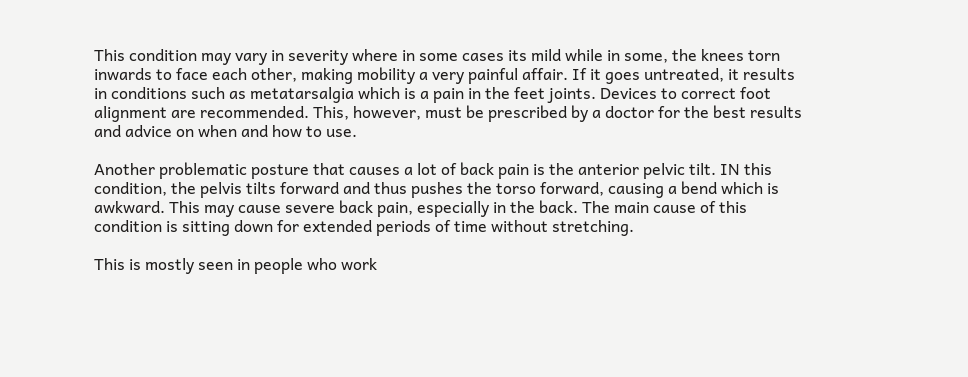This condition may vary in severity where in some cases its mild while in some, the knees torn inwards to face each other, making mobility a very painful affair. If it goes untreated, it results in conditions such as metatarsalgia which is a pain in the feet joints. Devices to correct foot alignment are recommended. This, however, must be prescribed by a doctor for the best results and advice on when and how to use.

Another problematic posture that causes a lot of back pain is the anterior pelvic tilt. IN this condition, the pelvis tilts forward and thus pushes the torso forward, causing a bend which is awkward. This may cause severe back pain, especially in the back. The main cause of this condition is sitting down for extended periods of time without stretching.

This is mostly seen in people who work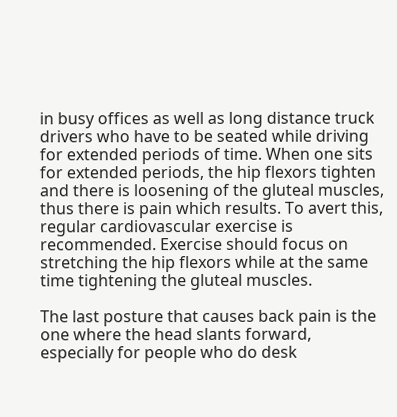in busy offices as well as long distance truck drivers who have to be seated while driving for extended periods of time. When one sits for extended periods, the hip flexors tighten and there is loosening of the gluteal muscles, thus there is pain which results. To avert this, regular cardiovascular exercise is recommended. Exercise should focus on stretching the hip flexors while at the same time tightening the gluteal muscles.

The last posture that causes back pain is the one where the head slants forward, especially for people who do desk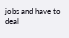jobs and have to deal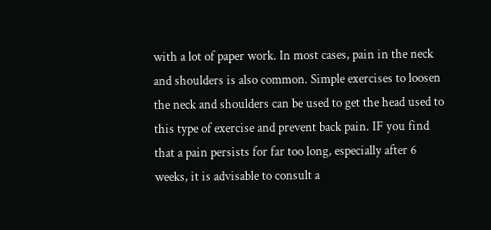with a lot of paper work. In most cases, pain in the neck and shoulders is also common. Simple exercises to loosen the neck and shoulders can be used to get the head used to this type of exercise and prevent back pain. IF you find that a pain persists for far too long, especially after 6 weeks, it is advisable to consult a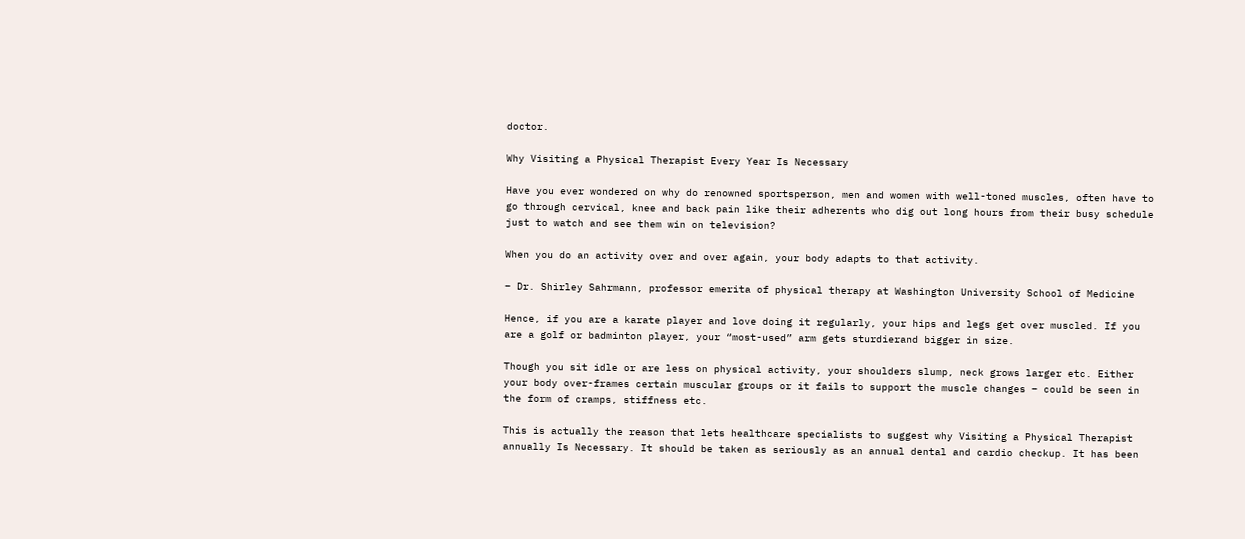doctor.

Why Visiting a Physical Therapist Every Year Is Necessary

Have you ever wondered on why do renowned sportsperson, men and women with well-toned muscles, often have to go through cervical, knee and back pain like their adherents who dig out long hours from their busy schedule just to watch and see them win on television?

When you do an activity over and over again, your body adapts to that activity.

– Dr. Shirley Sahrmann, professor emerita of physical therapy at Washington University School of Medicine

Hence, if you are a karate player and love doing it regularly, your hips and legs get over muscled. If you are a golf or badminton player, your “most-used” arm gets sturdierand bigger in size.

Though you sit idle or are less on physical activity, your shoulders slump, neck grows larger etc. Either your body over-frames certain muscular groups or it fails to support the muscle changes – could be seen in the form of cramps, stiffness etc.

This is actually the reason that lets healthcare specialists to suggest why Visiting a Physical Therapist annually Is Necessary. It should be taken as seriously as an annual dental and cardio checkup. It has been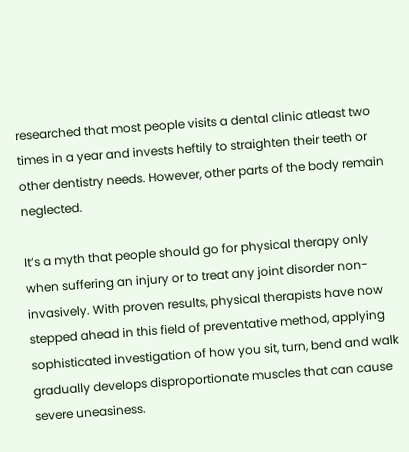researched that most people visits a dental clinic atleast two times in a year and invests heftily to straighten their teeth or other dentistry needs. However, other parts of the body remain neglected.

It’s a myth that people should go for physical therapy only when suffering an injury or to treat any joint disorder non-invasively. With proven results, physical therapists have now stepped ahead in this field of preventative method, applying sophisticated investigation of how you sit, turn, bend and walk gradually develops disproportionate muscles that can cause severe uneasiness.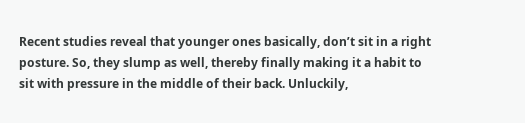Recent studies reveal that younger ones basically, don’t sit in a right posture. So, they slump as well, thereby finally making it a habit to sit with pressure in the middle of their back. Unluckily,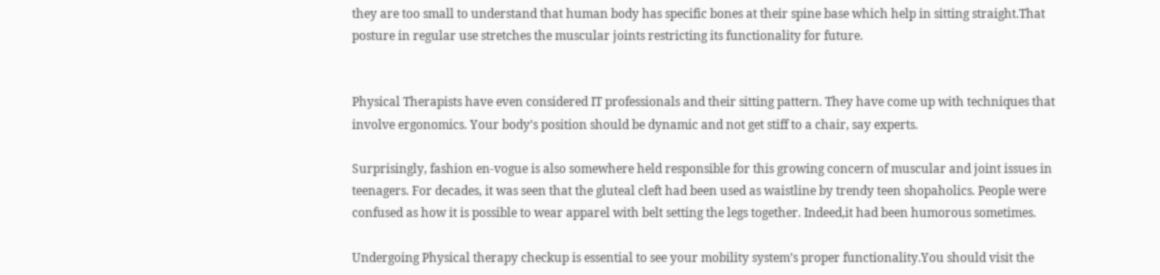they are too small to understand that human body has specific bones at their spine base which help in sitting straight.That posture in regular use stretches the muscular joints restricting its functionality for future.


Physical Therapists have even considered IT professionals and their sitting pattern. They have come up with techniques that involve ergonomics. Your body’s position should be dynamic and not get stiff to a chair, say experts.

Surprisingly, fashion en-vogue is also somewhere held responsible for this growing concern of muscular and joint issues in teenagers. For decades, it was seen that the gluteal cleft had been used as waistline by trendy teen shopaholics. People were confused as how it is possible to wear apparel with belt setting the legs together. Indeed,it had been humorous sometimes.

Undergoing Physical therapy checkup is essential to see your mobility system’s proper functionality.You should visit the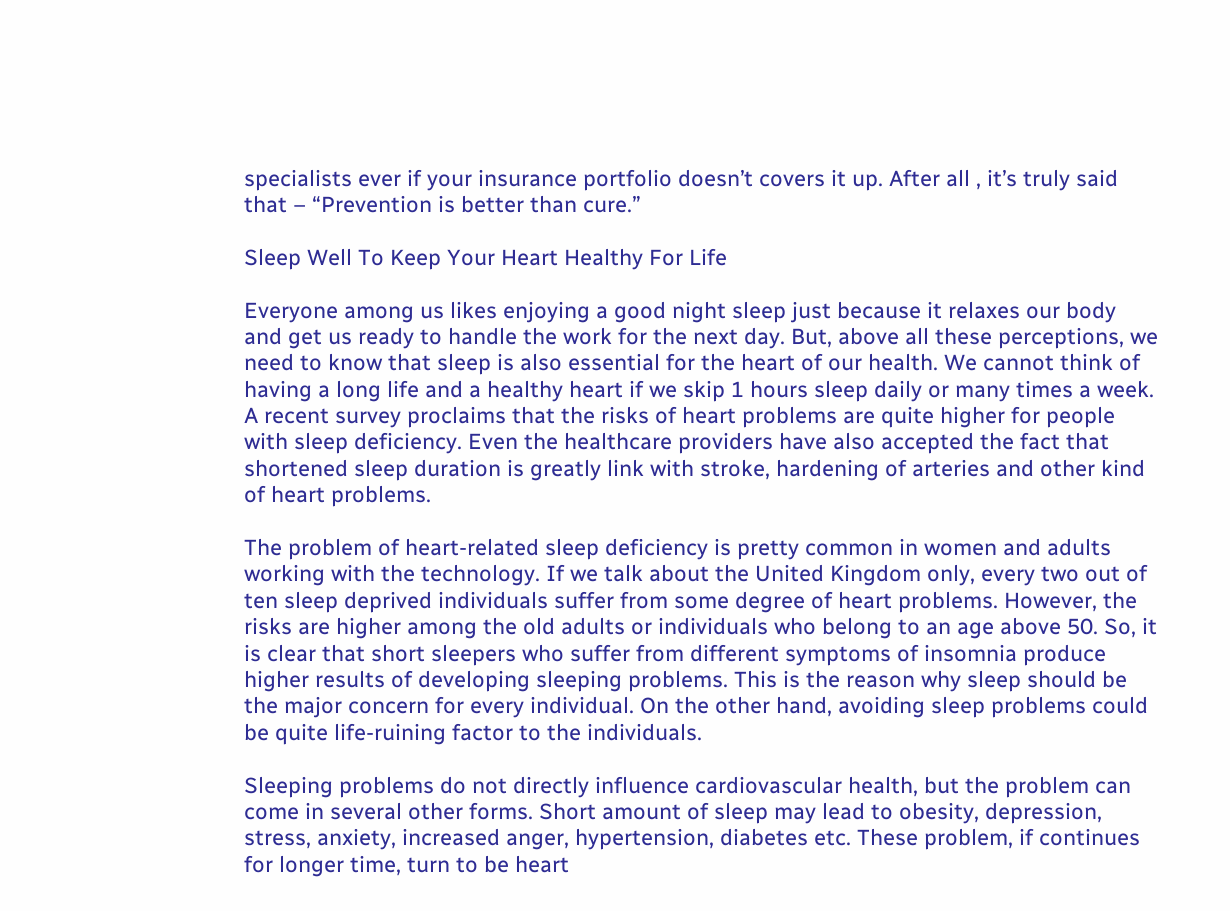specialists ever if your insurance portfolio doesn’t covers it up. After all , it’s truly said that – “Prevention is better than cure.”

Sleep Well To Keep Your Heart Healthy For Life

Everyone among us likes enjoying a good night sleep just because it relaxes our body and get us ready to handle the work for the next day. But, above all these perceptions, we need to know that sleep is also essential for the heart of our health. We cannot think of having a long life and a healthy heart if we skip 1 hours sleep daily or many times a week. A recent survey proclaims that the risks of heart problems are quite higher for people with sleep deficiency. Even the healthcare providers have also accepted the fact that shortened sleep duration is greatly link with stroke, hardening of arteries and other kind of heart problems.

The problem of heart-related sleep deficiency is pretty common in women and adults working with the technology. If we talk about the United Kingdom only, every two out of ten sleep deprived individuals suffer from some degree of heart problems. However, the risks are higher among the old adults or individuals who belong to an age above 50. So, it is clear that short sleepers who suffer from different symptoms of insomnia produce higher results of developing sleeping problems. This is the reason why sleep should be the major concern for every individual. On the other hand, avoiding sleep problems could be quite life-ruining factor to the individuals.

Sleeping problems do not directly influence cardiovascular health, but the problem can come in several other forms. Short amount of sleep may lead to obesity, depression, stress, anxiety, increased anger, hypertension, diabetes etc. These problem, if continues for longer time, turn to be heart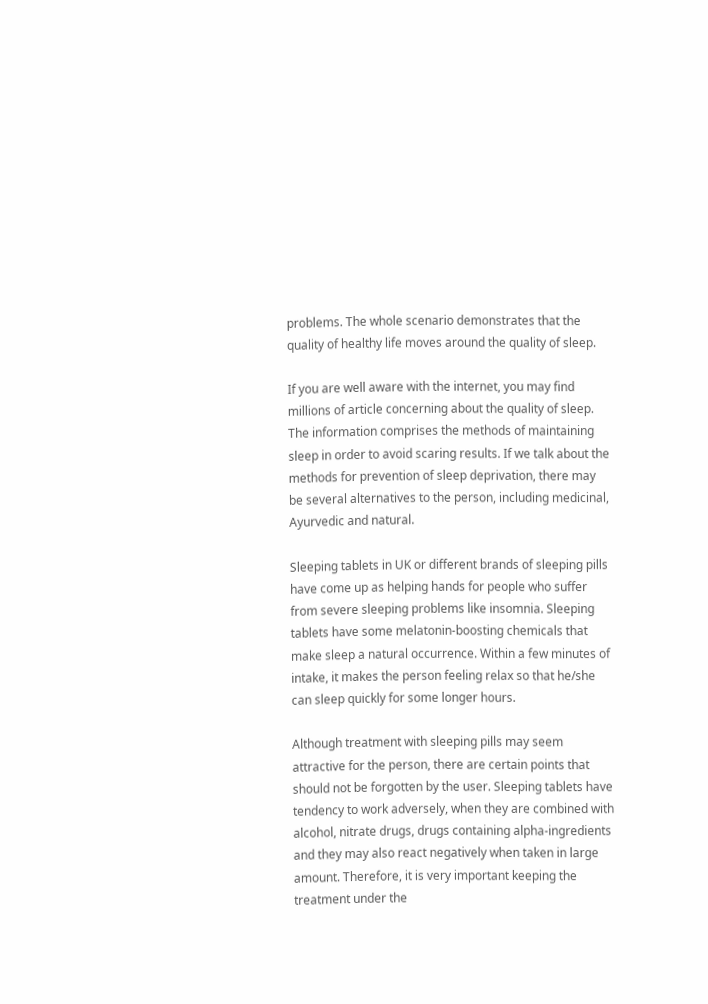problems. The whole scenario demonstrates that the quality of healthy life moves around the quality of sleep.

If you are well aware with the internet, you may find millions of article concerning about the quality of sleep. The information comprises the methods of maintaining sleep in order to avoid scaring results. If we talk about the methods for prevention of sleep deprivation, there may be several alternatives to the person, including medicinal, Ayurvedic and natural.

Sleeping tablets in UK or different brands of sleeping pills have come up as helping hands for people who suffer from severe sleeping problems like insomnia. Sleeping tablets have some melatonin-boosting chemicals that make sleep a natural occurrence. Within a few minutes of intake, it makes the person feeling relax so that he/she can sleep quickly for some longer hours.

Although treatment with sleeping pills may seem attractive for the person, there are certain points that should not be forgotten by the user. Sleeping tablets have tendency to work adversely, when they are combined with alcohol, nitrate drugs, drugs containing alpha-ingredients and they may also react negatively when taken in large amount. Therefore, it is very important keeping the treatment under the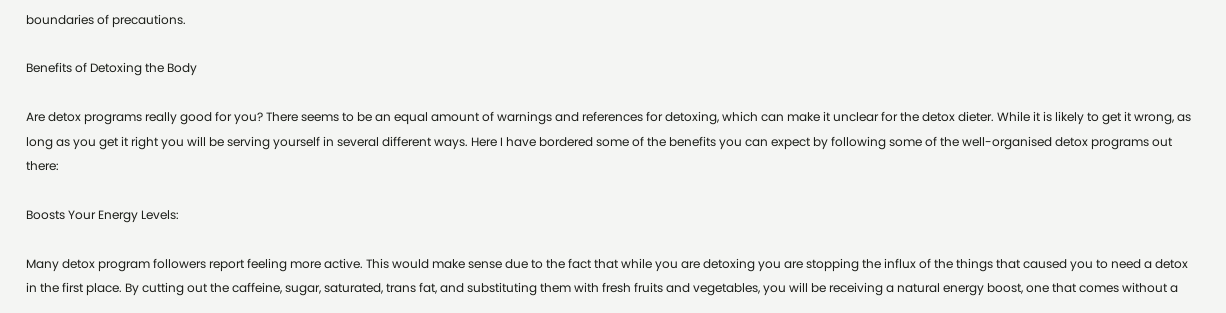boundaries of precautions.

Benefits of Detoxing the Body

Are detox programs really good for you? There seems to be an equal amount of warnings and references for detoxing, which can make it unclear for the detox dieter. While it is likely to get it wrong, as long as you get it right you will be serving yourself in several different ways. Here I have bordered some of the benefits you can expect by following some of the well-organised detox programs out there:

Boosts Your Energy Levels:

Many detox program followers report feeling more active. This would make sense due to the fact that while you are detoxing you are stopping the influx of the things that caused you to need a detox in the first place. By cutting out the caffeine, sugar, saturated, trans fat, and substituting them with fresh fruits and vegetables, you will be receiving a natural energy boost, one that comes without a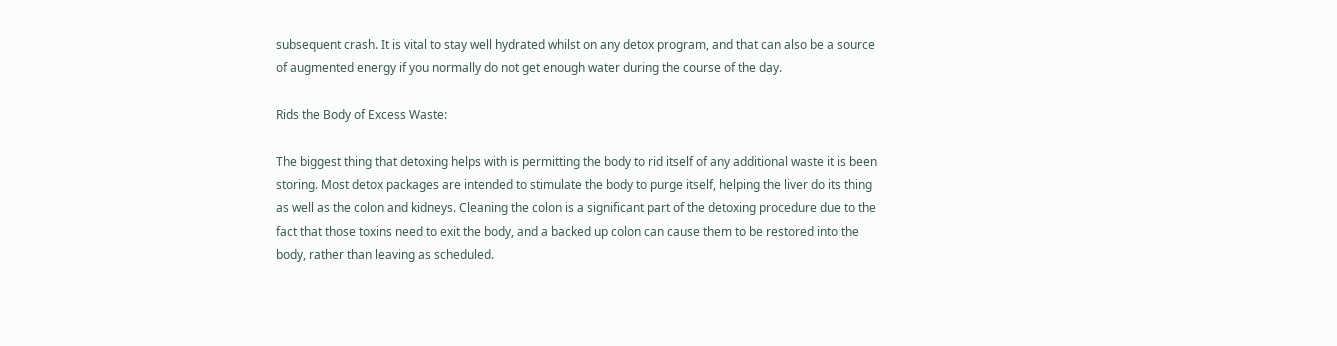subsequent crash. It is vital to stay well hydrated whilst on any detox program, and that can also be a source of augmented energy if you normally do not get enough water during the course of the day.

Rids the Body of Excess Waste:

The biggest thing that detoxing helps with is permitting the body to rid itself of any additional waste it is been storing. Most detox packages are intended to stimulate the body to purge itself, helping the liver do its thing as well as the colon and kidneys. Cleaning the colon is a significant part of the detoxing procedure due to the fact that those toxins need to exit the body, and a backed up colon can cause them to be restored into the body, rather than leaving as scheduled.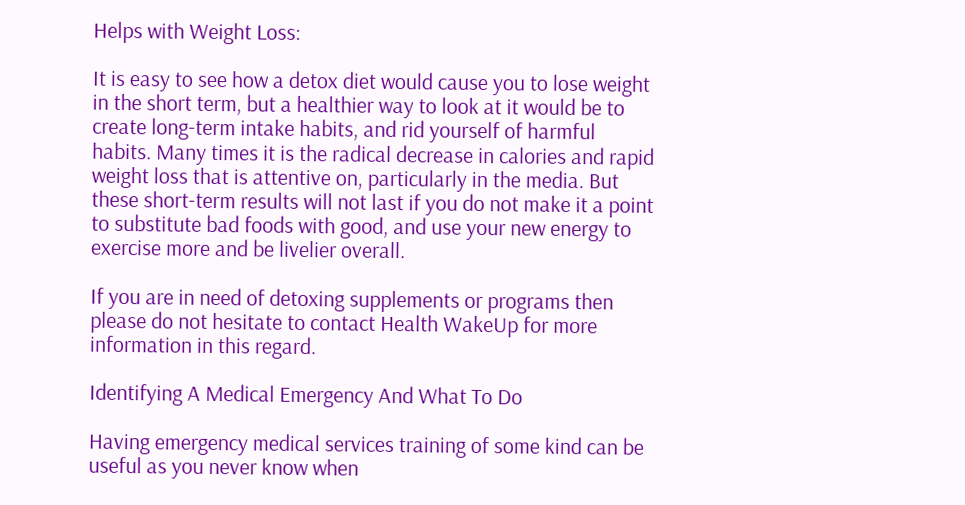Helps with Weight Loss:

It is easy to see how a detox diet would cause you to lose weight in the short term, but a healthier way to look at it would be to create long-term intake habits, and rid yourself of harmful habits. Many times it is the radical decrease in calories and rapid weight loss that is attentive on, particularly in the media. But these short-term results will not last if you do not make it a point to substitute bad foods with good, and use your new energy to exercise more and be livelier overall.

If you are in need of detoxing supplements or programs then please do not hesitate to contact Health WakeUp for more information in this regard.

Identifying A Medical Emergency And What To Do

Having emergency medical services training of some kind can be useful as you never know when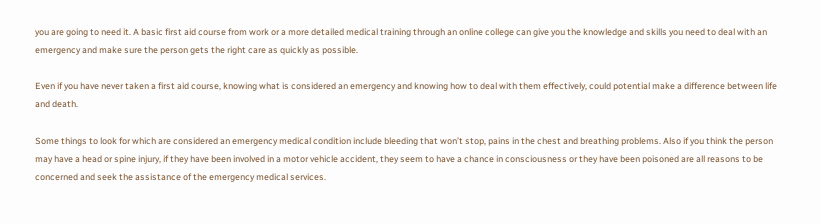you are going to need it. A basic first aid course from work or a more detailed medical training through an online college can give you the knowledge and skills you need to deal with an emergency and make sure the person gets the right care as quickly as possible.

Even if you have never taken a first aid course, knowing what is considered an emergency and knowing how to deal with them effectively, could potential make a difference between life and death.

Some things to look for which are considered an emergency medical condition include bleeding that won’t stop, pains in the chest and breathing problems. Also if you think the person may have a head or spine injury, if they have been involved in a motor vehicle accident, they seem to have a chance in consciousness or they have been poisoned are all reasons to be concerned and seek the assistance of the emergency medical services.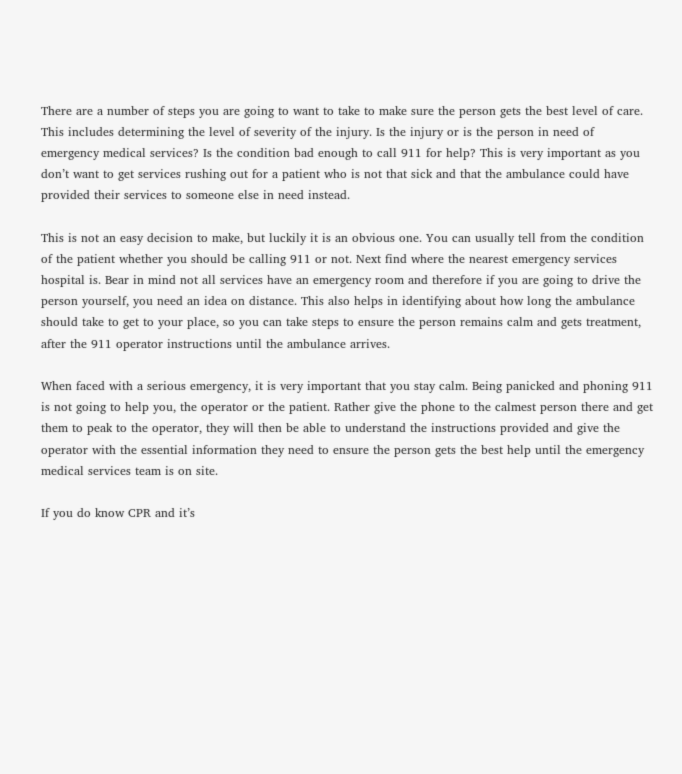There are a number of steps you are going to want to take to make sure the person gets the best level of care. This includes determining the level of severity of the injury. Is the injury or is the person in need of emergency medical services? Is the condition bad enough to call 911 for help? This is very important as you don’t want to get services rushing out for a patient who is not that sick and that the ambulance could have provided their services to someone else in need instead.

This is not an easy decision to make, but luckily it is an obvious one. You can usually tell from the condition of the patient whether you should be calling 911 or not. Next find where the nearest emergency services hospital is. Bear in mind not all services have an emergency room and therefore if you are going to drive the person yourself, you need an idea on distance. This also helps in identifying about how long the ambulance should take to get to your place, so you can take steps to ensure the person remains calm and gets treatment, after the 911 operator instructions until the ambulance arrives.

When faced with a serious emergency, it is very important that you stay calm. Being panicked and phoning 911 is not going to help you, the operator or the patient. Rather give the phone to the calmest person there and get them to peak to the operator, they will then be able to understand the instructions provided and give the operator with the essential information they need to ensure the person gets the best help until the emergency medical services team is on site.

If you do know CPR and it’s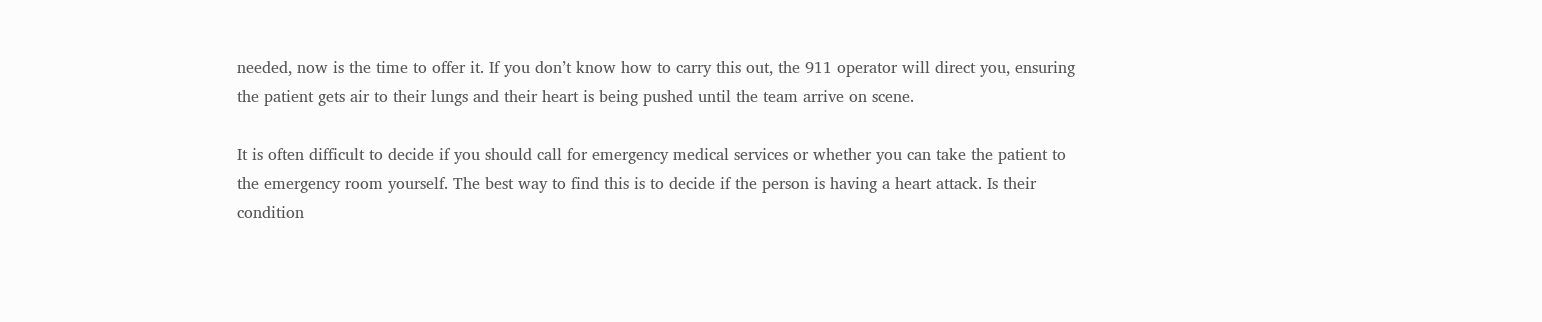needed, now is the time to offer it. If you don’t know how to carry this out, the 911 operator will direct you, ensuring the patient gets air to their lungs and their heart is being pushed until the team arrive on scene.

It is often difficult to decide if you should call for emergency medical services or whether you can take the patient to the emergency room yourself. The best way to find this is to decide if the person is having a heart attack. Is their condition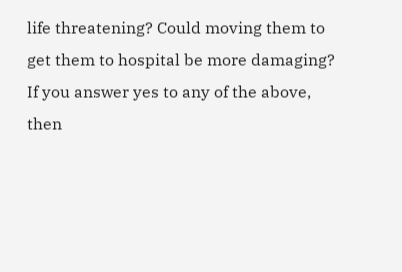life threatening? Could moving them to get them to hospital be more damaging? If you answer yes to any of the above, then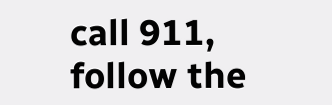call 911, follow the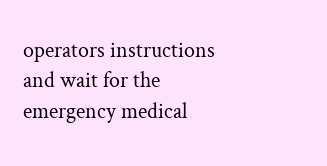operators instructions and wait for the emergency medical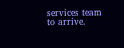services team to arrive.